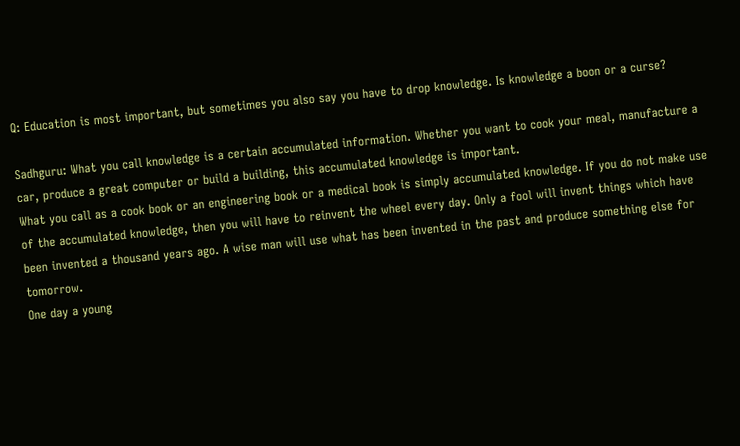Q: Education is most important, but sometimes you also say you have to drop knowledge. Is knowledge a boon or a curse?

Sadhguru: What you call knowledge is a certain accumulated information. Whether you want to cook your meal, manufacture a car, produce a great computer or build a building, this accumulated knowledge is important.
What you call as a cook book or an engineering book or a medical book is simply accumulated knowledge. If you do not make use of the accumulated knowledge, then you will have to reinvent the wheel every day. Only a fool will invent things which have been invented a thousand years ago. A wise man will use what has been invented in the past and produce something else for tomorrow.
One day a young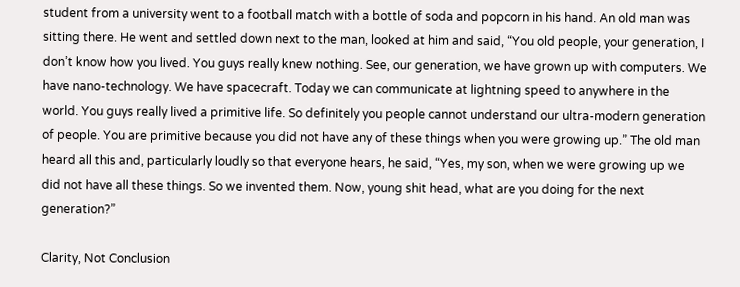student from a university went to a football match with a bottle of soda and popcorn in his hand. An old man was sitting there. He went and settled down next to the man, looked at him and said, “You old people, your generation, I don’t know how you lived. You guys really knew nothing. See, our generation, we have grown up with computers. We have nano-technology. We have spacecraft. Today we can communicate at lightning speed to anywhere in the world. You guys really lived a primitive life. So definitely you people cannot understand our ultra-modern generation of people. You are primitive because you did not have any of these things when you were growing up.” The old man heard all this and, particularly loudly so that everyone hears, he said, “Yes, my son, when we were growing up we did not have all these things. So we invented them. Now, young shit head, what are you doing for the next generation?”

Clarity, Not Conclusion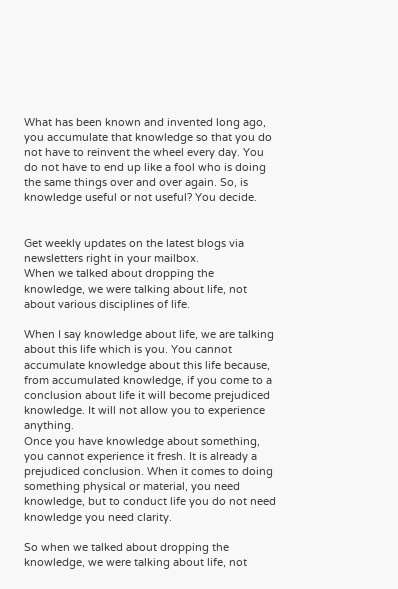What has been known and invented long ago, you accumulate that knowledge so that you do not have to reinvent the wheel every day. You do not have to end up like a fool who is doing the same things over and over again. So, is knowledge useful or not useful? You decide.


Get weekly updates on the latest blogs via newsletters right in your mailbox.
When we talked about dropping the knowledge, we were talking about life, not about various disciplines of life.

When I say knowledge about life, we are talking about this life which is you. You cannot accumulate knowledge about this life because, from accumulated knowledge, if you come to a conclusion about life it will become prejudiced knowledge. It will not allow you to experience anything.
Once you have knowledge about something, you cannot experience it fresh. It is already a prejudiced conclusion. When it comes to doing something physical or material, you need knowledge, but to conduct life you do not need knowledge you need clarity.

So when we talked about dropping the knowledge, we were talking about life, not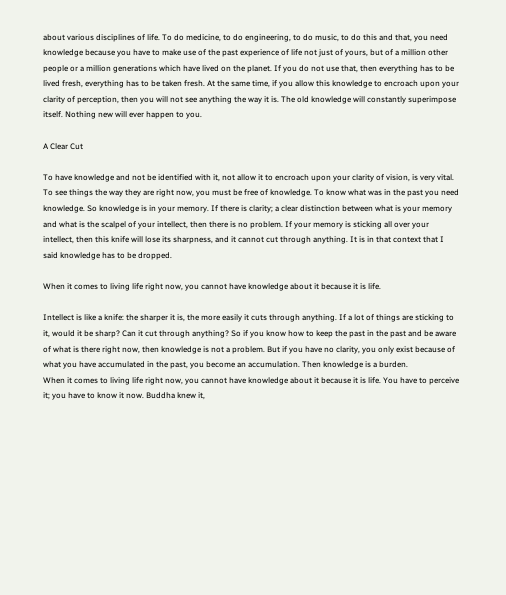about various disciplines of life. To do medicine, to do engineering, to do music, to do this and that, you need knowledge because you have to make use of the past experience of life not just of yours, but of a million other people or a million generations which have lived on the planet. If you do not use that, then everything has to be lived fresh, everything has to be taken fresh. At the same time, if you allow this knowledge to encroach upon your clarity of perception, then you will not see anything the way it is. The old knowledge will constantly superimpose itself. Nothing new will ever happen to you.

A Clear Cut

To have knowledge and not be identified with it, not allow it to encroach upon your clarity of vision, is very vital. To see things the way they are right now, you must be free of knowledge. To know what was in the past you need knowledge. So knowledge is in your memory. If there is clarity; a clear distinction between what is your memory and what is the scalpel of your intellect, then there is no problem. If your memory is sticking all over your intellect, then this knife will lose its sharpness, and it cannot cut through anything. It is in that context that I said knowledge has to be dropped.

When it comes to living life right now, you cannot have knowledge about it because it is life.

Intellect is like a knife: the sharper it is, the more easily it cuts through anything. If a lot of things are sticking to it, would it be sharp? Can it cut through anything? So if you know how to keep the past in the past and be aware of what is there right now, then knowledge is not a problem. But if you have no clarity, you only exist because of what you have accumulated in the past, you become an accumulation. Then knowledge is a burden.
When it comes to living life right now, you cannot have knowledge about it because it is life. You have to perceive it; you have to know it now. Buddha knew it,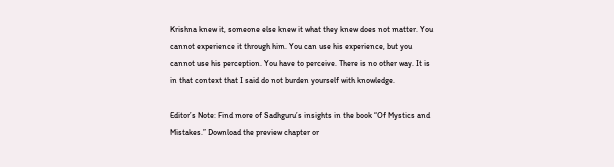Krishna knew it, someone else knew it what they knew does not matter. You cannot experience it through him. You can use his experience, but you cannot use his perception. You have to perceive. There is no other way. It is in that context that I said do not burden yourself with knowledge.

Editor’s Note: Find more of Sadhguru’s insights in the book “Of Mystics and Mistakes.” Download the preview chapter or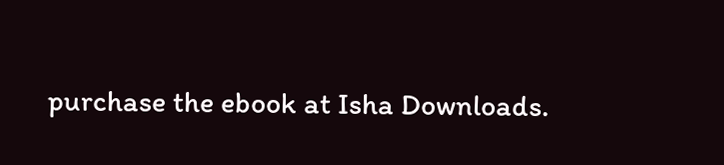purchase the ebook at Isha Downloads.